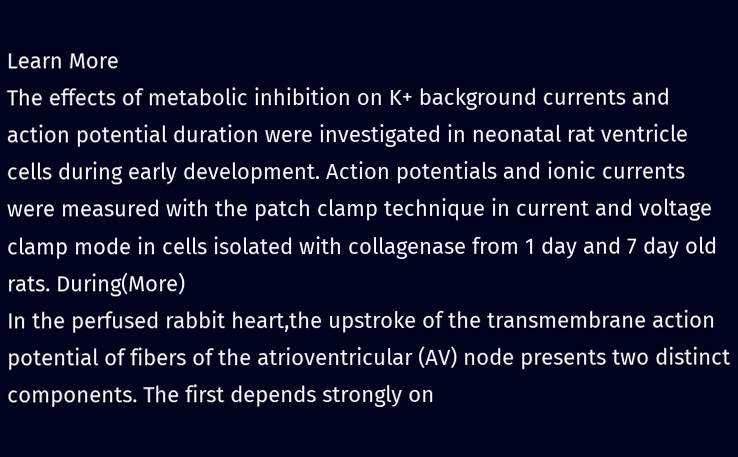Learn More
The effects of metabolic inhibition on K+ background currents and action potential duration were investigated in neonatal rat ventricle cells during early development. Action potentials and ionic currents were measured with the patch clamp technique in current and voltage clamp mode in cells isolated with collagenase from 1 day and 7 day old rats. During(More)
In the perfused rabbit heart,the upstroke of the transmembrane action potential of fibers of the atrioventricular (AV) node presents two distinct components. The first depends strongly on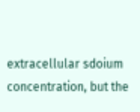extracellular sdoium concentration, but the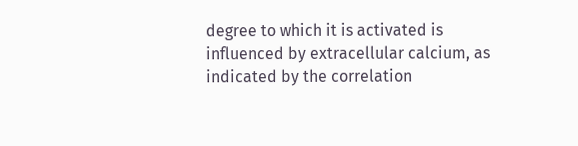degree to which it is activated is influenced by extracellular calcium, as indicated by the correlation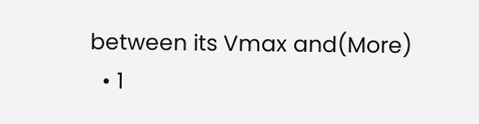between its Vmax and(More)
  • 1